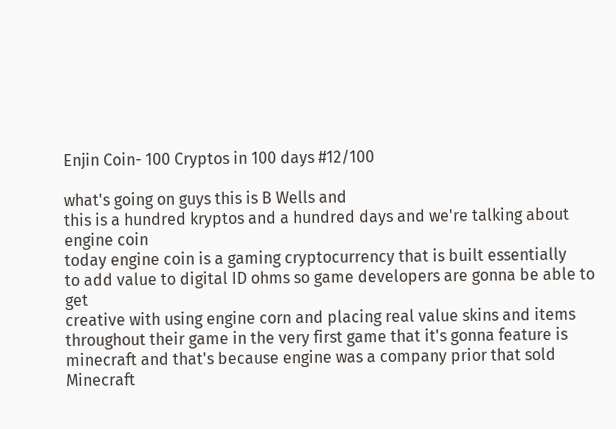Enjin Coin- 100 Cryptos in 100 days #12/100

what's going on guys this is B Wells and
this is a hundred kryptos and a hundred days and we're talking about engine coin
today engine coin is a gaming cryptocurrency that is built essentially
to add value to digital ID ohms so game developers are gonna be able to get
creative with using engine corn and placing real value skins and items
throughout their game in the very first game that it's gonna feature is
minecraft and that's because engine was a company prior that sold Minecraft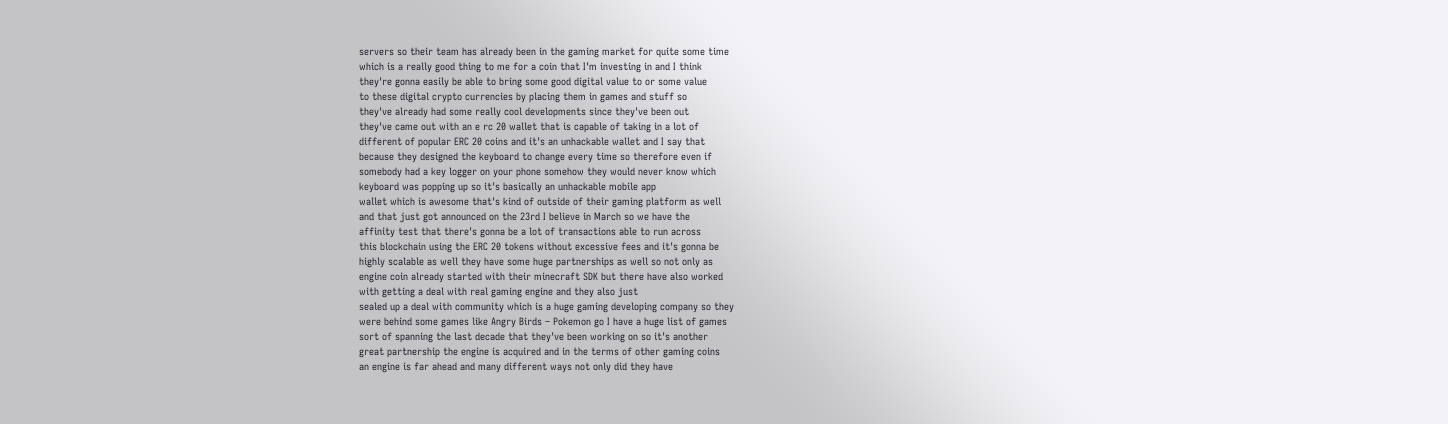servers so their team has already been in the gaming market for quite some time
which is a really good thing to me for a coin that I'm investing in and I think
they're gonna easily be able to bring some good digital value to or some value
to these digital crypto currencies by placing them in games and stuff so
they've already had some really cool developments since they've been out
they've came out with an e rc 20 wallet that is capable of taking in a lot of
different of popular ERC 20 coins and it's an unhackable wallet and I say that
because they designed the keyboard to change every time so therefore even if
somebody had a key logger on your phone somehow they would never know which
keyboard was popping up so it's basically an unhackable mobile app
wallet which is awesome that's kind of outside of their gaming platform as well
and that just got announced on the 23rd I believe in March so we have the
affinity test that there's gonna be a lot of transactions able to run across
this blockchain using the ERC 20 tokens without excessive fees and it's gonna be
highly scalable as well they have some huge partnerships as well so not only as
engine coin already started with their minecraft SDK but there have also worked
with getting a deal with real gaming engine and they also just
sealed up a deal with community which is a huge gaming developing company so they
were behind some games like Angry Birds – Pokemon go I have a huge list of games
sort of spanning the last decade that they've been working on so it's another
great partnership the engine is acquired and in the terms of other gaming coins
an engine is far ahead and many different ways not only did they have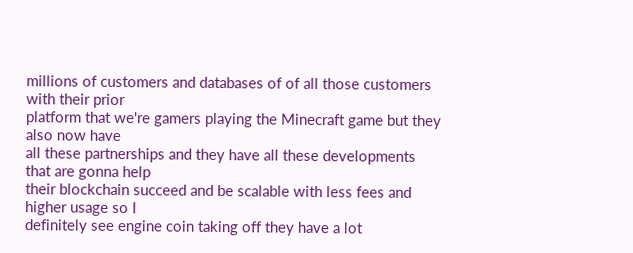millions of customers and databases of of all those customers with their prior
platform that we're gamers playing the Minecraft game but they also now have
all these partnerships and they have all these developments that are gonna help
their blockchain succeed and be scalable with less fees and higher usage so I
definitely see engine coin taking off they have a lot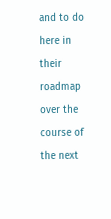and to do here in their
roadmap over the course of the next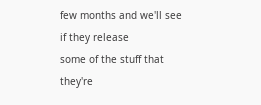few months and we'll see if they release
some of the stuff that they're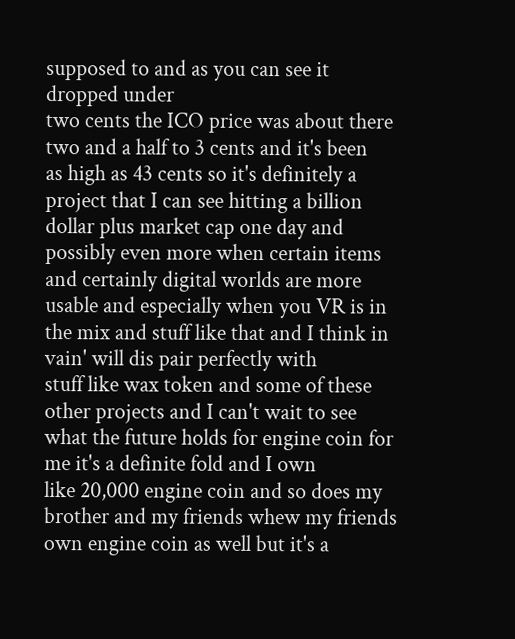supposed to and as you can see it dropped under
two cents the ICO price was about there two and a half to 3 cents and it's been
as high as 43 cents so it's definitely a project that I can see hitting a billion
dollar plus market cap one day and possibly even more when certain items
and certainly digital worlds are more usable and especially when you VR is in
the mix and stuff like that and I think in vain' will dis pair perfectly with
stuff like wax token and some of these other projects and I can't wait to see
what the future holds for engine coin for me it's a definite fold and I own
like 20,000 engine coin and so does my brother and my friends whew my friends
own engine coin as well but it's a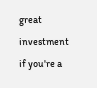great investment if you're a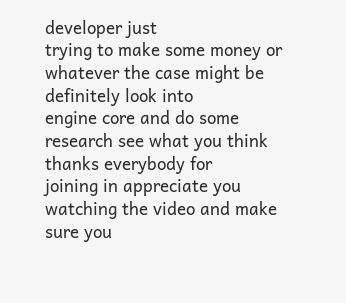developer just
trying to make some money or whatever the case might be definitely look into
engine core and do some research see what you think thanks everybody for
joining in appreciate you watching the video and make sure you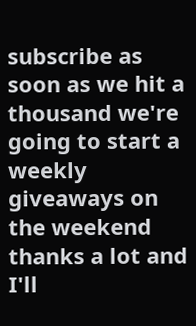subscribe as
soon as we hit a thousand we're going to start a weekly giveaways on the weekend
thanks a lot and I'll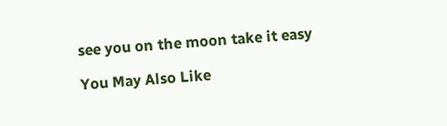see you on the moon take it easy

You May Also Like